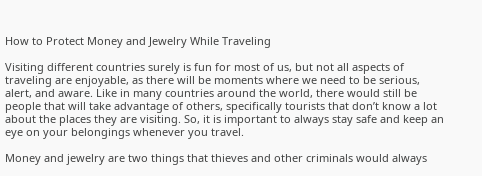How to Protect Money and Jewelry While Traveling

Visiting different countries surely is fun for most of us, but not all aspects of traveling are enjoyable, as there will be moments where we need to be serious, alert, and aware. Like in many countries around the world, there would still be people that will take advantage of others, specifically tourists that don’t know a lot about the places they are visiting. So, it is important to always stay safe and keep an eye on your belongings whenever you travel.

Money and jewelry are two things that thieves and other criminals would always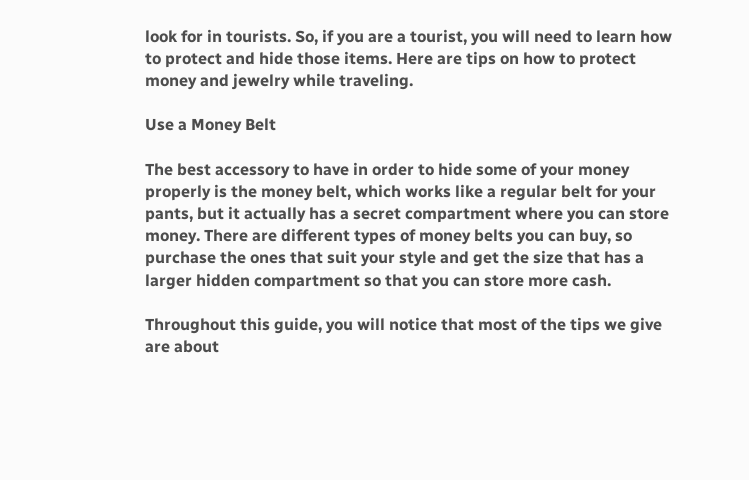look for in tourists. So, if you are a tourist, you will need to learn how to protect and hide those items. Here are tips on how to protect money and jewelry while traveling.

Use a Money Belt

The best accessory to have in order to hide some of your money properly is the money belt, which works like a regular belt for your pants, but it actually has a secret compartment where you can store money. There are different types of money belts you can buy, so purchase the ones that suit your style and get the size that has a larger hidden compartment so that you can store more cash.

Throughout this guide, you will notice that most of the tips we give are about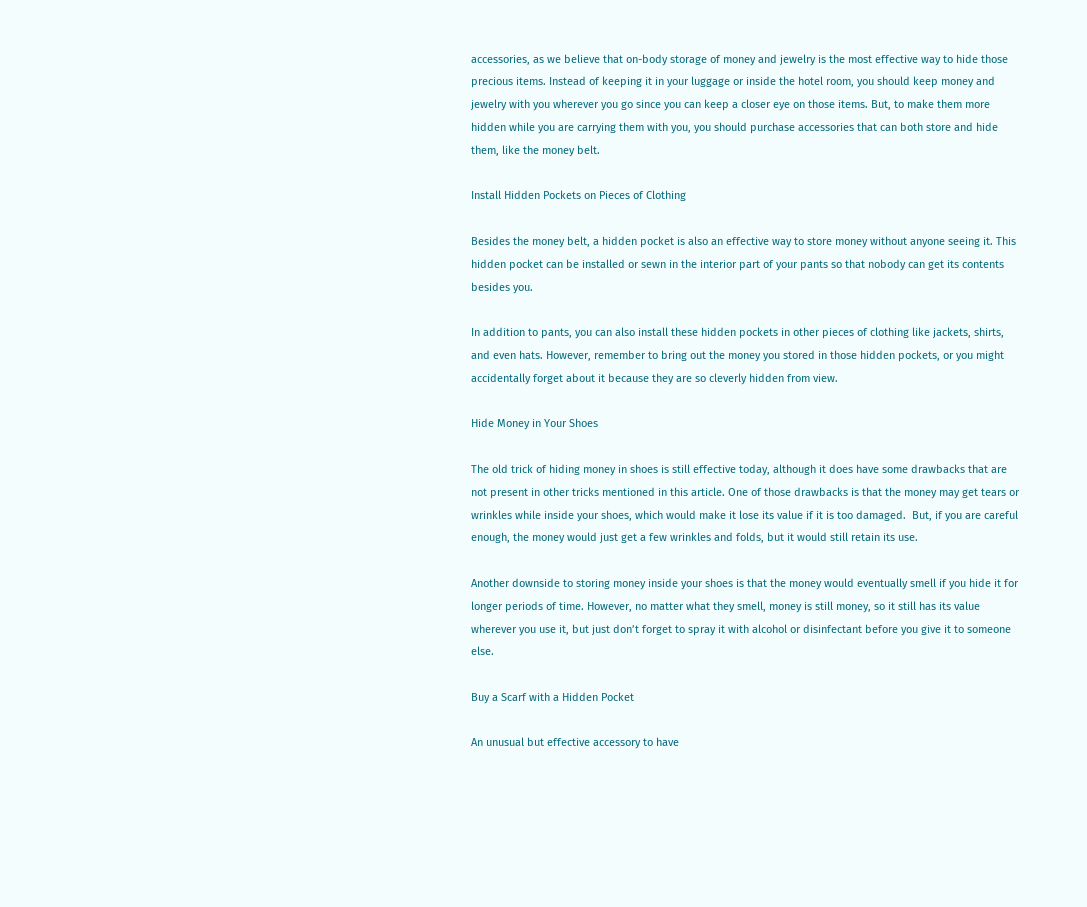accessories, as we believe that on-body storage of money and jewelry is the most effective way to hide those precious items. Instead of keeping it in your luggage or inside the hotel room, you should keep money and jewelry with you wherever you go since you can keep a closer eye on those items. But, to make them more hidden while you are carrying them with you, you should purchase accessories that can both store and hide them, like the money belt.

Install Hidden Pockets on Pieces of Clothing

Besides the money belt, a hidden pocket is also an effective way to store money without anyone seeing it. This hidden pocket can be installed or sewn in the interior part of your pants so that nobody can get its contents besides you.

In addition to pants, you can also install these hidden pockets in other pieces of clothing like jackets, shirts, and even hats. However, remember to bring out the money you stored in those hidden pockets, or you might accidentally forget about it because they are so cleverly hidden from view.

Hide Money in Your Shoes

The old trick of hiding money in shoes is still effective today, although it does have some drawbacks that are not present in other tricks mentioned in this article. One of those drawbacks is that the money may get tears or wrinkles while inside your shoes, which would make it lose its value if it is too damaged.  But, if you are careful enough, the money would just get a few wrinkles and folds, but it would still retain its use.

Another downside to storing money inside your shoes is that the money would eventually smell if you hide it for longer periods of time. However, no matter what they smell, money is still money, so it still has its value wherever you use it, but just don’t forget to spray it with alcohol or disinfectant before you give it to someone else.

Buy a Scarf with a Hidden Pocket

An unusual but effective accessory to have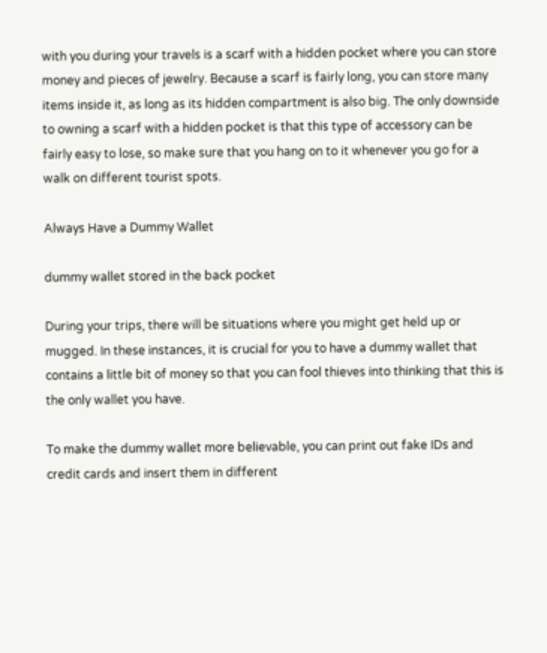with you during your travels is a scarf with a hidden pocket where you can store money and pieces of jewelry. Because a scarf is fairly long, you can store many items inside it, as long as its hidden compartment is also big. The only downside to owning a scarf with a hidden pocket is that this type of accessory can be fairly easy to lose, so make sure that you hang on to it whenever you go for a walk on different tourist spots.

Always Have a Dummy Wallet

dummy wallet stored in the back pocket

During your trips, there will be situations where you might get held up or mugged. In these instances, it is crucial for you to have a dummy wallet that contains a little bit of money so that you can fool thieves into thinking that this is the only wallet you have.

To make the dummy wallet more believable, you can print out fake IDs and credit cards and insert them in different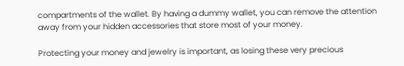compartments of the wallet. By having a dummy wallet, you can remove the attention away from your hidden accessories that store most of your money.

Protecting your money and jewelry is important, as losing these very precious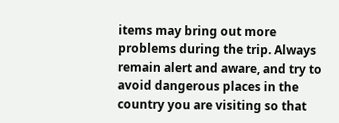items may bring out more problems during the trip. Always remain alert and aware, and try to avoid dangerous places in the country you are visiting so that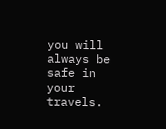you will always be safe in your travels.